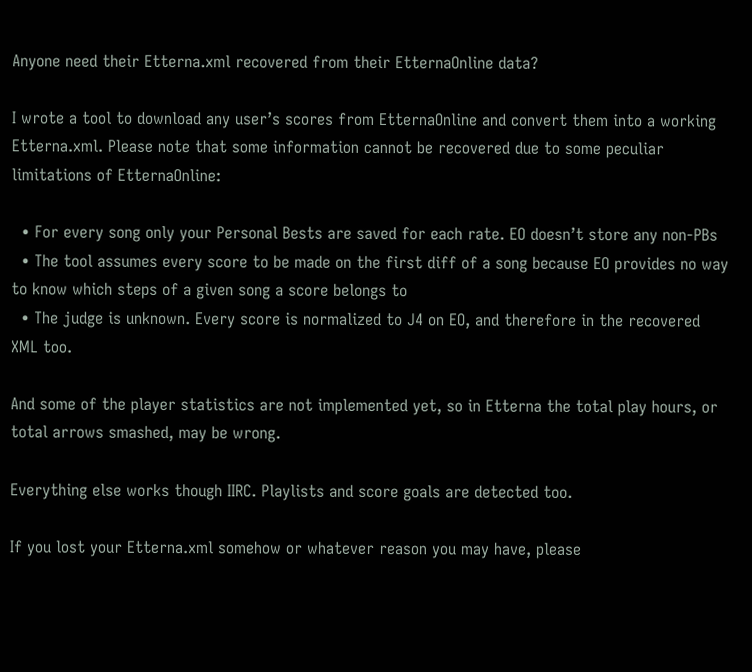Anyone need their Etterna.xml recovered from their EtternaOnline data?

I wrote a tool to download any user’s scores from EtternaOnline and convert them into a working Etterna.xml. Please note that some information cannot be recovered due to some peculiar limitations of EtternaOnline:

  • For every song only your Personal Bests are saved for each rate. EO doesn’t store any non-PBs
  • The tool assumes every score to be made on the first diff of a song because EO provides no way to know which steps of a given song a score belongs to
  • The judge is unknown. Every score is normalized to J4 on EO, and therefore in the recovered XML too.

And some of the player statistics are not implemented yet, so in Etterna the total play hours, or total arrows smashed, may be wrong.

Everything else works though IIRC. Playlists and score goals are detected too.

If you lost your Etterna.xml somehow or whatever reason you may have, please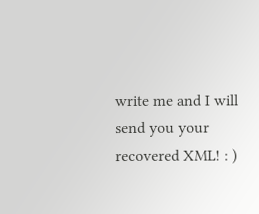write me and I will send you your recovered XML! : )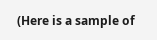(Here is a sample of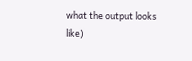what the output looks like)